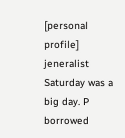[personal profile] jeneralist
Saturday was a big day. P borrowed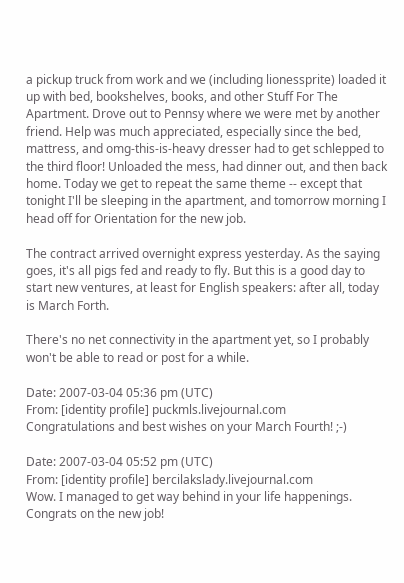a pickup truck from work and we (including lionessprite) loaded it up with bed, bookshelves, books, and other Stuff For The Apartment. Drove out to Pennsy where we were met by another friend. Help was much appreciated, especially since the bed, mattress, and omg-this-is-heavy dresser had to get schlepped to the third floor! Unloaded the mess, had dinner out, and then back home. Today we get to repeat the same theme -- except that tonight I'll be sleeping in the apartment, and tomorrow morning I head off for Orientation for the new job.

The contract arrived overnight express yesterday. As the saying goes, it's all pigs fed and ready to fly. But this is a good day to start new ventures, at least for English speakers: after all, today is March Forth.

There's no net connectivity in the apartment yet, so I probably won't be able to read or post for a while.

Date: 2007-03-04 05:36 pm (UTC)
From: [identity profile] puckmls.livejournal.com
Congratulations and best wishes on your March Fourth! ;-)

Date: 2007-03-04 05:52 pm (UTC)
From: [identity profile] bercilakslady.livejournal.com
Wow. I managed to get way behind in your life happenings. Congrats on the new job!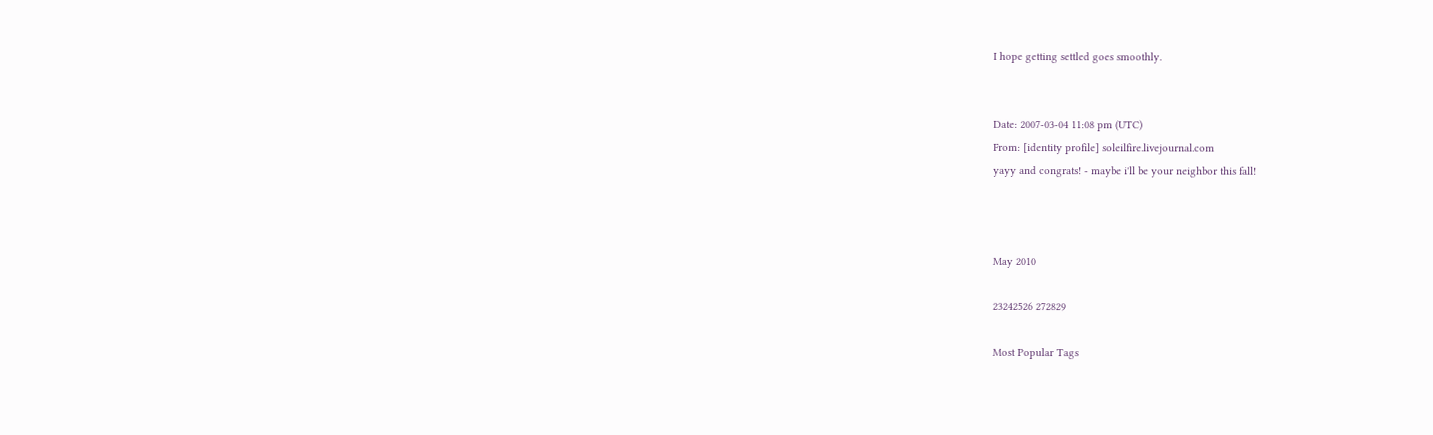I hope getting settled goes smoothly.


Date: 2007-03-04 11:08 pm (UTC)
From: [identity profile] soleilfire.livejournal.com
yayy and congrats! - maybe i'll be your neighbor this fall!



May 2010

23242526 272829

Most Popular Tags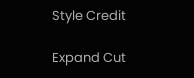Style Credit

Expand Cut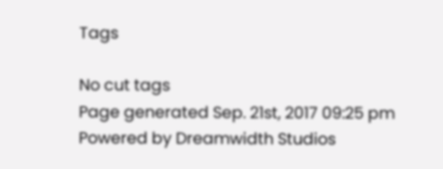Tags

No cut tags
Page generated Sep. 21st, 2017 09:25 pm
Powered by Dreamwidth Studios